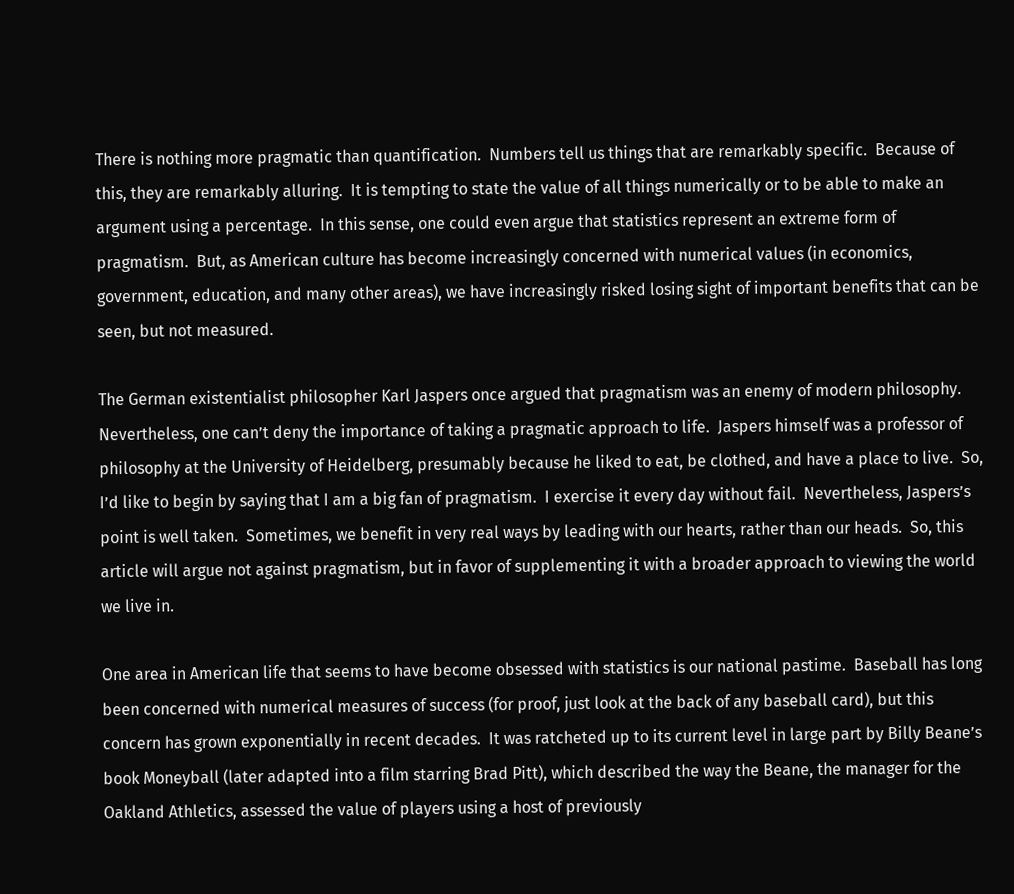There is nothing more pragmatic than quantification.  Numbers tell us things that are remarkably specific.  Because of this, they are remarkably alluring.  It is tempting to state the value of all things numerically or to be able to make an argument using a percentage.  In this sense, one could even argue that statistics represent an extreme form of pragmatism.  But, as American culture has become increasingly concerned with numerical values (in economics, government, education, and many other areas), we have increasingly risked losing sight of important benefits that can be seen, but not measured.

The German existentialist philosopher Karl Jaspers once argued that pragmatism was an enemy of modern philosophy.  Nevertheless, one can’t deny the importance of taking a pragmatic approach to life.  Jaspers himself was a professor of philosophy at the University of Heidelberg, presumably because he liked to eat, be clothed, and have a place to live.  So, I’d like to begin by saying that I am a big fan of pragmatism.  I exercise it every day without fail.  Nevertheless, Jaspers’s point is well taken.  Sometimes, we benefit in very real ways by leading with our hearts, rather than our heads.  So, this article will argue not against pragmatism, but in favor of supplementing it with a broader approach to viewing the world we live in.

One area in American life that seems to have become obsessed with statistics is our national pastime.  Baseball has long been concerned with numerical measures of success (for proof, just look at the back of any baseball card), but this concern has grown exponentially in recent decades.  It was ratcheted up to its current level in large part by Billy Beane’s book Moneyball (later adapted into a film starring Brad Pitt), which described the way the Beane, the manager for the Oakland Athletics, assessed the value of players using a host of previously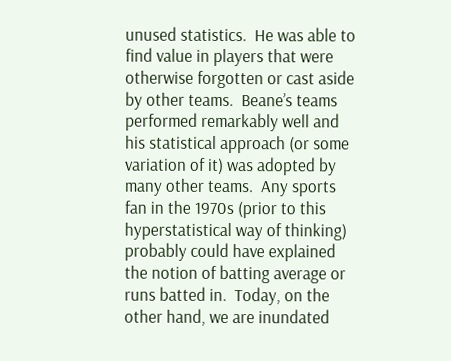unused statistics.  He was able to find value in players that were otherwise forgotten or cast aside by other teams.  Beane’s teams performed remarkably well and his statistical approach (or some variation of it) was adopted by many other teams.  Any sports fan in the 1970s (prior to this hyperstatistical way of thinking) probably could have explained the notion of batting average or runs batted in.  Today, on the other hand, we are inundated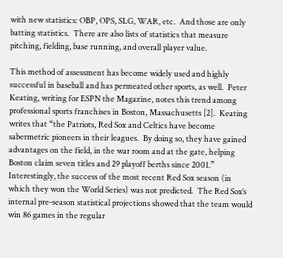with new statistics: OBP, OPS, SLG, WAR, etc.  And those are only batting statistics.  There are also lists of statistics that measure pitching, fielding, base running, and overall player value.

This method of assessment has become widely used and highly successful in baseball and has permeated other sports, as well.  Peter Keating, writing for ESPN the Magazine, notes this trend among professional sports franchises in Boston, Massachusetts [2].  Keating writes that “the Patriots, Red Sox and Celtics have become sabermetric pioneers in their leagues.  By doing so, they have gained advantages on the field, in the war room and at the gate, helping Boston claim seven titles and 29 playoff berths since 2001.”  Interestingly, the success of the most recent Red Sox season (in which they won the World Series) was not predicted.  The Red Sox’s internal pre-season statistical projections showed that the team would win 86 games in the regular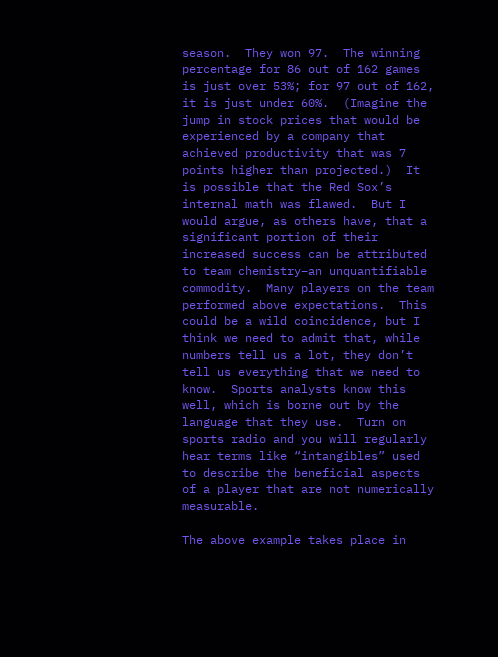season.  They won 97.  The winning percentage for 86 out of 162 games is just over 53%; for 97 out of 162, it is just under 60%.  (Imagine the jump in stock prices that would be experienced by a company that achieved productivity that was 7 points higher than projected.)  It is possible that the Red Sox’s internal math was flawed.  But I would argue, as others have, that a significant portion of their increased success can be attributed to team chemistry–an unquantifiable commodity.  Many players on the team performed above expectations.  This could be a wild coincidence, but I think we need to admit that, while numbers tell us a lot, they don’t tell us everything that we need to know.  Sports analysts know this well, which is borne out by the language that they use.  Turn on sports radio and you will regularly hear terms like “intangibles” used to describe the beneficial aspects of a player that are not numerically measurable.

The above example takes place in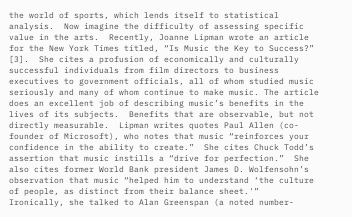the world of sports, which lends itself to statistical analysis.  Now imagine the difficulty of assessing specific value in the arts.  Recently, Joanne Lipman wrote an article for the New York Times titled, “Is Music the Key to Success?” [3].  She cites a profusion of economically and culturally successful individuals from film directors to business executives to government officials, all of whom studied music seriously and many of whom continue to make music. The article does an excellent job of describing music’s benefits in the lives of its subjects.  Benefits that are observable, but not directly measurable.  Lipman writes quotes Paul Allen (co-founder of Microsoft), who notes that music “reinforces your confidence in the ability to create.”  She cites Chuck Todd’s assertion that music instills a “drive for perfection.”  She also cites former World Bank president James D. Wolfensohn’s observation that music “helped him to understand ‘the culture of people, as distinct from their balance sheet.'”  Ironically, she talked to Alan Greenspan (a noted number-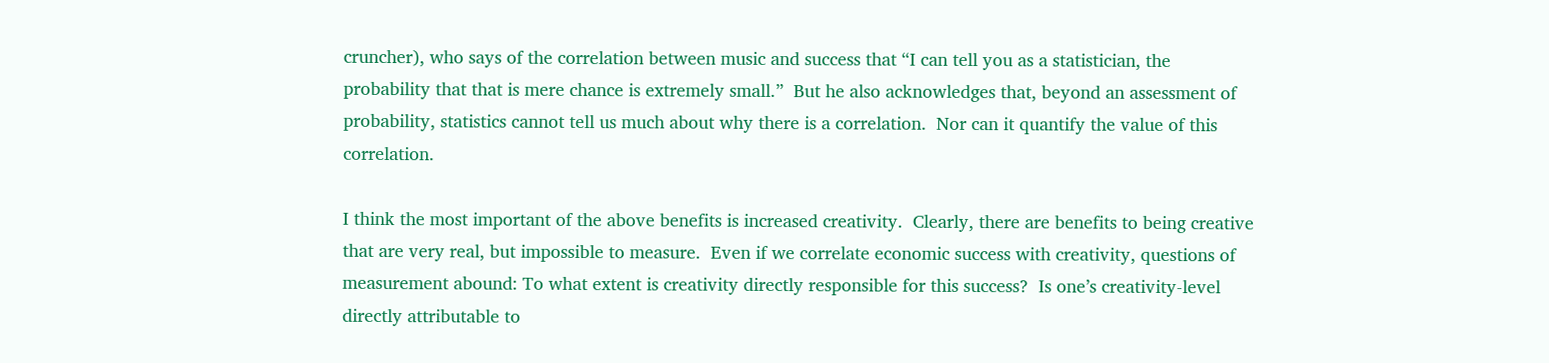cruncher), who says of the correlation between music and success that “I can tell you as a statistician, the probability that that is mere chance is extremely small.”  But he also acknowledges that, beyond an assessment of probability, statistics cannot tell us much about why there is a correlation.  Nor can it quantify the value of this correlation.

I think the most important of the above benefits is increased creativity.  Clearly, there are benefits to being creative that are very real, but impossible to measure.  Even if we correlate economic success with creativity, questions of measurement abound: To what extent is creativity directly responsible for this success?  Is one’s creativity-level directly attributable to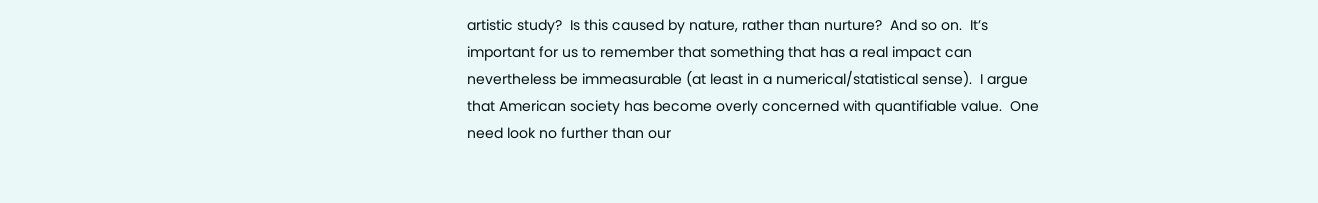artistic study?  Is this caused by nature, rather than nurture?  And so on.  It’s important for us to remember that something that has a real impact can nevertheless be immeasurable (at least in a numerical/statistical sense).  I argue that American society has become overly concerned with quantifiable value.  One need look no further than our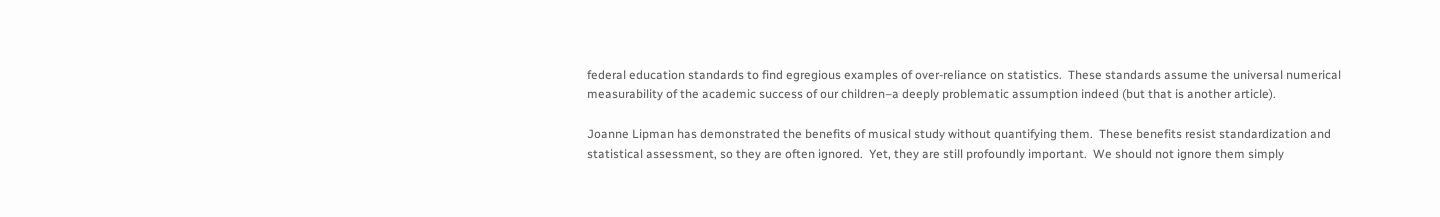federal education standards to find egregious examples of over-reliance on statistics.  These standards assume the universal numerical measurability of the academic success of our children–a deeply problematic assumption indeed (but that is another article).

Joanne Lipman has demonstrated the benefits of musical study without quantifying them.  These benefits resist standardization and statistical assessment, so they are often ignored.  Yet, they are still profoundly important.  We should not ignore them simply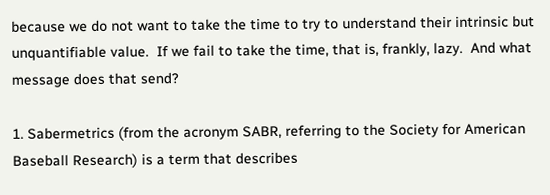because we do not want to take the time to try to understand their intrinsic but unquantifiable value.  If we fail to take the time, that is, frankly, lazy.  And what message does that send?

1. Sabermetrics (from the acronym SABR, referring to the Society for American Baseball Research) is a term that describes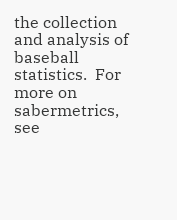the collection and analysis of baseball statistics.  For more on sabermetrics, see